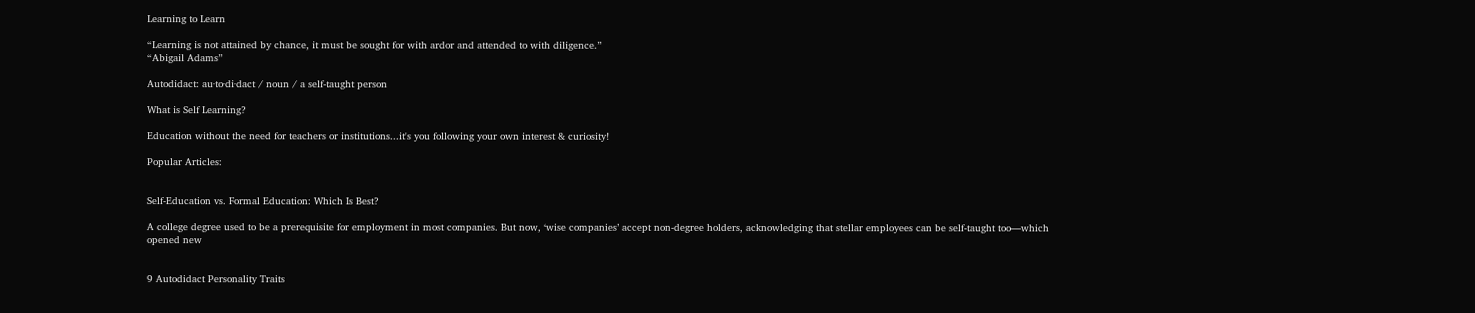Learning to Learn

“Learning is not attained by chance, it must be sought for with ardor and attended to with diligence.”
“Abigail Adams”

Autodidact: au·to·di·dact / noun / a self-taught person

What is Self Learning?

Education without the need for teachers or institutions...it's you following your own interest & curiosity!

Popular Articles:


Self-Education vs. Formal Education: Which Is Best?

A college degree used to be a prerequisite for employment in most companies. But now, ‘wise companies’ accept non-degree holders, acknowledging that stellar employees can be self-taught too—which opened new


9 Autodidact Personality Traits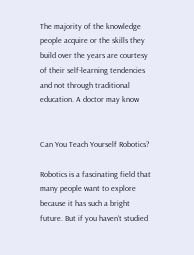The majority of the knowledge people acquire or the skills they build over the years are courtesy of their self-learning tendencies and not through traditional education. A doctor may know


Can You Teach Yourself Robotics?

Robotics is a fascinating field that many people want to explore because it has such a bright future. But if you haven’t studied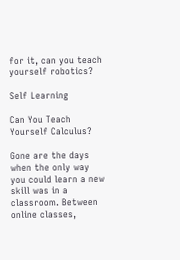for it, can you teach yourself robotics?

Self Learning

Can You Teach Yourself Calculus?

Gone are the days when the only way you could learn a new skill was in a classroom. Between online classes,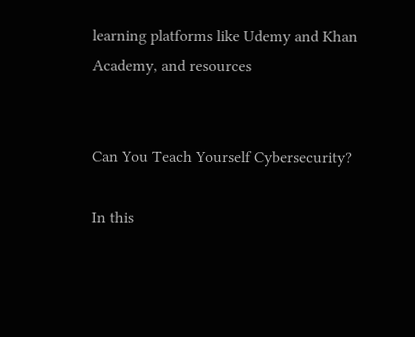learning platforms like Udemy and Khan Academy, and resources


Can You Teach Yourself Cybersecurity?

In this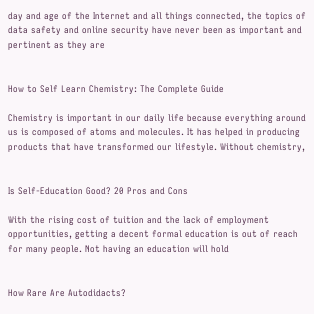day and age of the Internet and all things connected, the topics of data safety and online security have never been as important and pertinent as they are


How to Self Learn Chemistry: The Complete Guide

Chemistry is important in our daily life because everything around us is composed of atoms and molecules. It has helped in producing products that have transformed our lifestyle. Without chemistry,


Is Self-Education Good? 20 Pros and Cons

With the rising cost of tuition and the lack of employment opportunities, getting a decent formal education is out of reach for many people. Not having an education will hold


How Rare Are Autodidacts?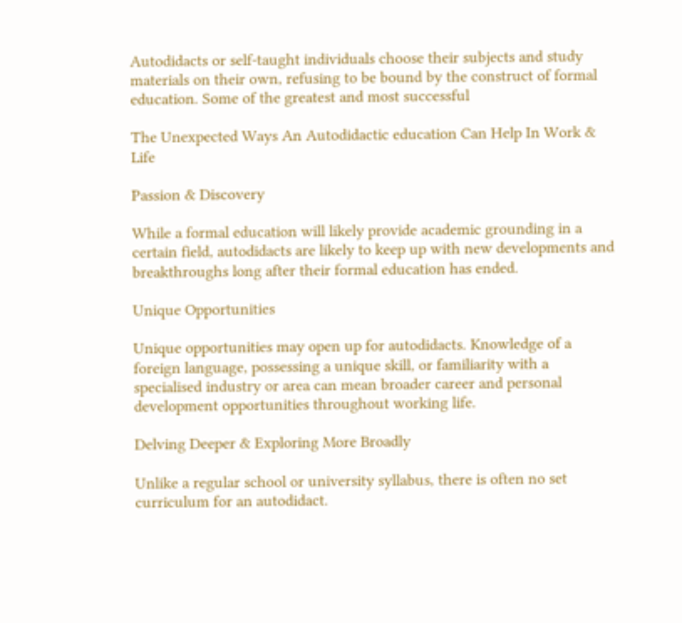Autodidacts or self-taught individuals choose their subjects and study materials on their own, refusing to be bound by the construct of formal education. Some of the greatest and most successful

The Unexpected Ways An Autodidactic education Can Help In Work & Life

Passion & Discovery

While a formal education will likely provide academic grounding in a certain field, autodidacts are likely to keep up with new developments and breakthroughs long after their formal education has ended.

Unique Opportunities

Unique opportunities may open up for autodidacts. Knowledge of a foreign language, possessing a unique skill, or familiarity with a specialised industry or area can mean broader career and personal development opportunities throughout working life.

Delving Deeper & Exploring More Broadly

Unlike a regular school or university syllabus, there is often no set curriculum for an autodidact.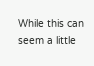While this can seem a little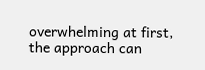overwhelming at first, the approach can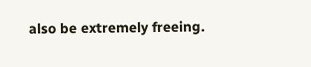also be extremely freeing.